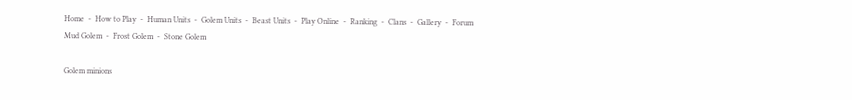Home  -  How to Play  -  Human Units  -  Golem Units  -  Beast Units  -  Play Online  -  Ranking  -  Clans  -  Gallery  -  Forum
Mud Golem  -  Frost Golem  -  Stone Golem

Golem minions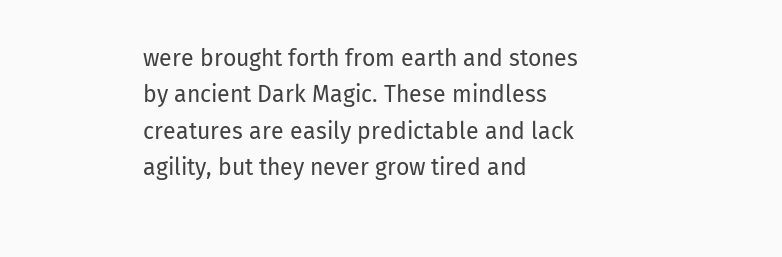were brought forth from earth and stones by ancient Dark Magic. These mindless creatures are easily predictable and lack agility, but they never grow tired and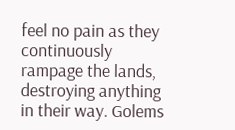feel no pain as they continuously rampage the lands, destroying anything in their way. Golems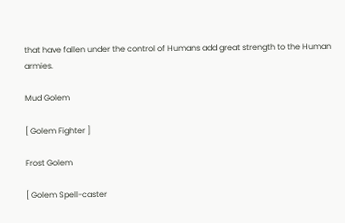that have fallen under the control of Humans add great strength to the Human armies.

Mud Golem

[ Golem Fighter ]

Frost Golem

[ Golem Spell-caster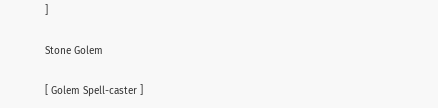]

Stone Golem

[ Golem Spell-caster ]